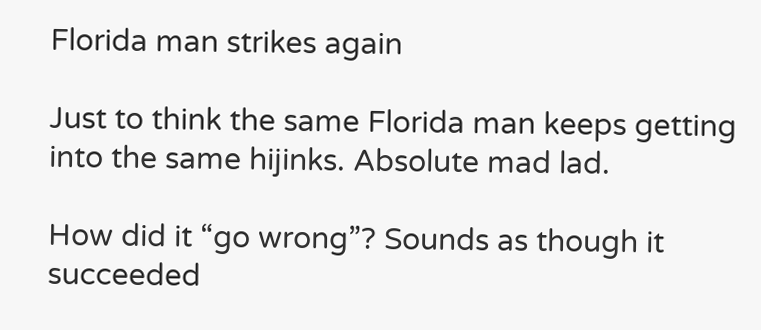Florida man strikes again

Just to think the same Florida man keeps getting into the same hijinks. Absolute mad lad.

How did it “go wrong”? Sounds as though it succeeded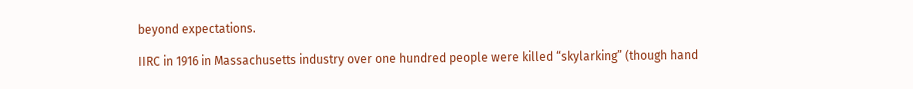beyond expectations.

IIRC in 1916 in Massachusetts industry over one hundred people were killed “skylarking” (though hand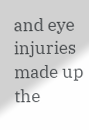and eye injuries made up the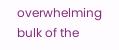overwhelming bulk of the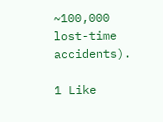~100,000 lost-time accidents).

1 Like